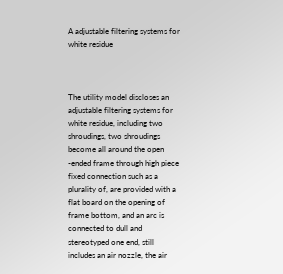A adjustable filtering systems for white residue



The utility model discloses an adjustable filtering systems for white residue, including two shroudings, two shroudings become all around the open -ended frame through high piece fixed connection such as a plurality of, are provided with a flat board on the opening of frame bottom, and an arc is connected to dull and stereotyped one end, still includes an air nozzle, the air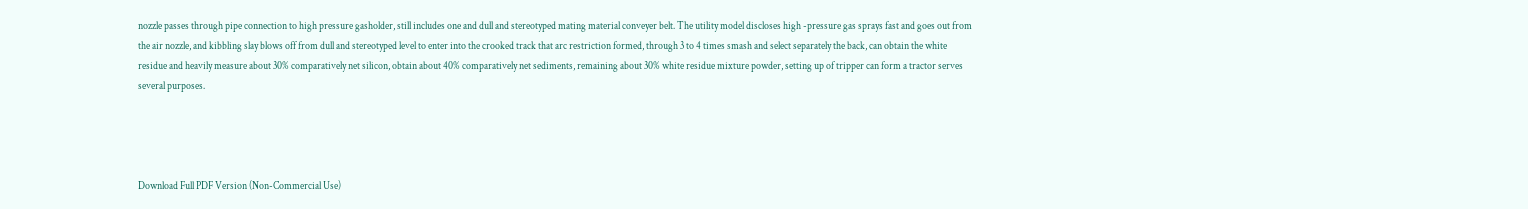nozzle passes through pipe connection to high pressure gasholder, still includes one and dull and stereotyped mating material conveyer belt. The utility model discloses high -pressure gas sprays fast and goes out from the air nozzle, and kibbling slay blows off from dull and stereotyped level to enter into the crooked track that arc restriction formed, through 3 to 4 times smash and select separately the back, can obtain the white residue and heavily measure about 30% comparatively net silicon, obtain about 40% comparatively net sediments, remaining about 30% white residue mixture powder, setting up of tripper can form a tractor serves several purposes.




Download Full PDF Version (Non-Commercial Use)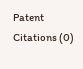Patent Citations (0)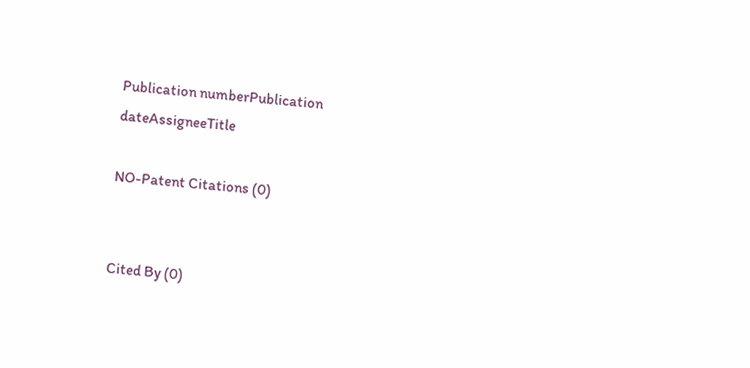Publication numberPublication dateAssigneeTitle

NO-Patent Citations (0)


Cited By (0)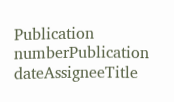Publication numberPublication dateAssigneeTitle